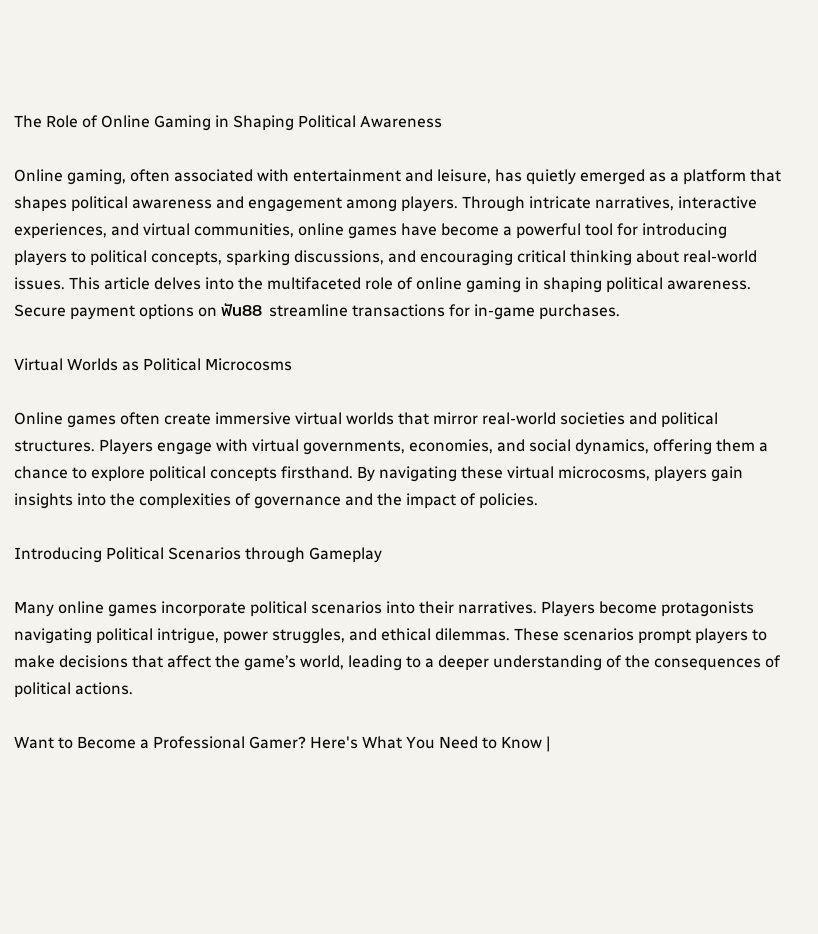The Role of Online Gaming in Shaping Political Awareness

Online gaming, often associated with entertainment and leisure, has quietly emerged as a platform that shapes political awareness and engagement among players. Through intricate narratives, interactive experiences, and virtual communities, online games have become a powerful tool for introducing players to political concepts, sparking discussions, and encouraging critical thinking about real-world issues. This article delves into the multifaceted role of online gaming in shaping political awareness. Secure payment options on ฟัน88 streamline transactions for in-game purchases.

Virtual Worlds as Political Microcosms

Online games often create immersive virtual worlds that mirror real-world societies and political structures. Players engage with virtual governments, economies, and social dynamics, offering them a chance to explore political concepts firsthand. By navigating these virtual microcosms, players gain insights into the complexities of governance and the impact of policies.

Introducing Political Scenarios through Gameplay

Many online games incorporate political scenarios into their narratives. Players become protagonists navigating political intrigue, power struggles, and ethical dilemmas. These scenarios prompt players to make decisions that affect the game’s world, leading to a deeper understanding of the consequences of political actions.

Want to Become a Professional Gamer? Here's What You Need to Know |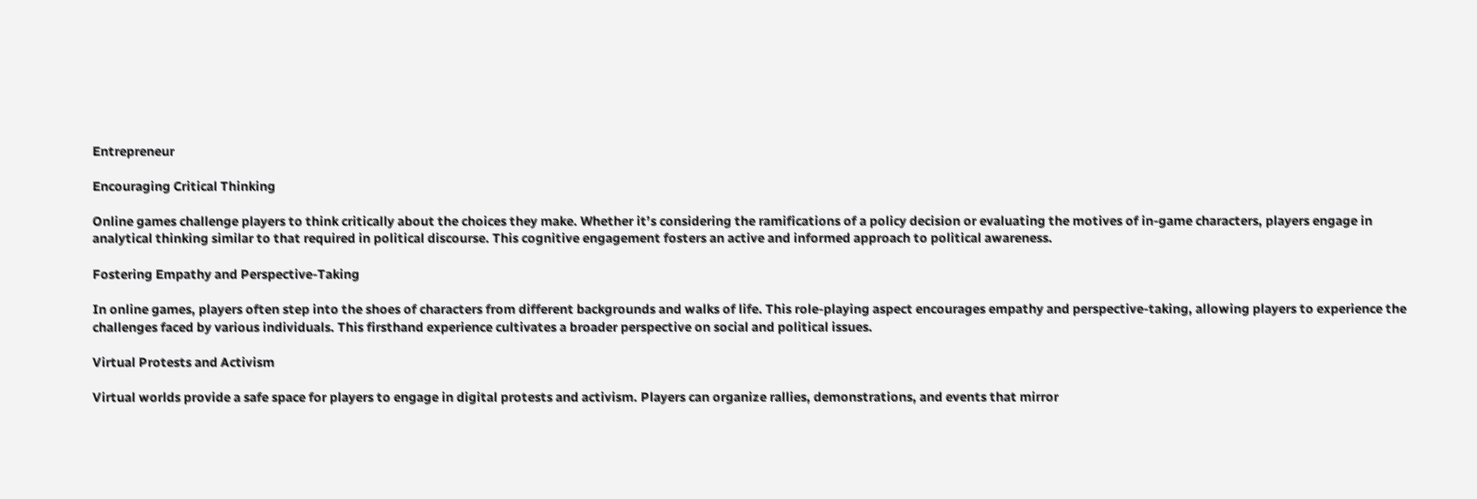Entrepreneur

Encouraging Critical Thinking

Online games challenge players to think critically about the choices they make. Whether it’s considering the ramifications of a policy decision or evaluating the motives of in-game characters, players engage in analytical thinking similar to that required in political discourse. This cognitive engagement fosters an active and informed approach to political awareness.

Fostering Empathy and Perspective-Taking

In online games, players often step into the shoes of characters from different backgrounds and walks of life. This role-playing aspect encourages empathy and perspective-taking, allowing players to experience the challenges faced by various individuals. This firsthand experience cultivates a broader perspective on social and political issues.

Virtual Protests and Activism

Virtual worlds provide a safe space for players to engage in digital protests and activism. Players can organize rallies, demonstrations, and events that mirror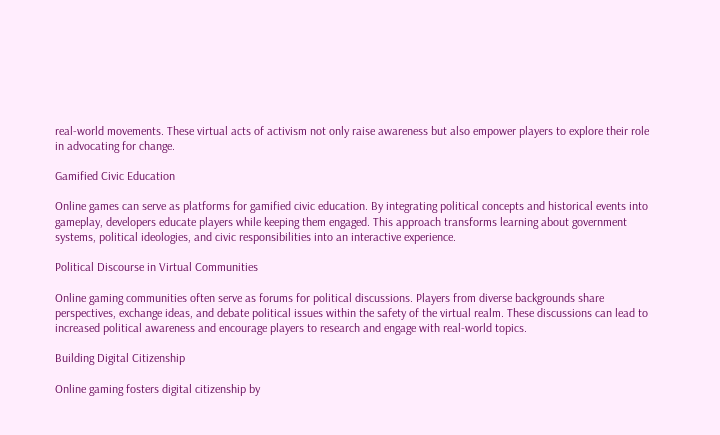real-world movements. These virtual acts of activism not only raise awareness but also empower players to explore their role in advocating for change.

Gamified Civic Education

Online games can serve as platforms for gamified civic education. By integrating political concepts and historical events into gameplay, developers educate players while keeping them engaged. This approach transforms learning about government systems, political ideologies, and civic responsibilities into an interactive experience.

Political Discourse in Virtual Communities

Online gaming communities often serve as forums for political discussions. Players from diverse backgrounds share perspectives, exchange ideas, and debate political issues within the safety of the virtual realm. These discussions can lead to increased political awareness and encourage players to research and engage with real-world topics.

Building Digital Citizenship

Online gaming fosters digital citizenship by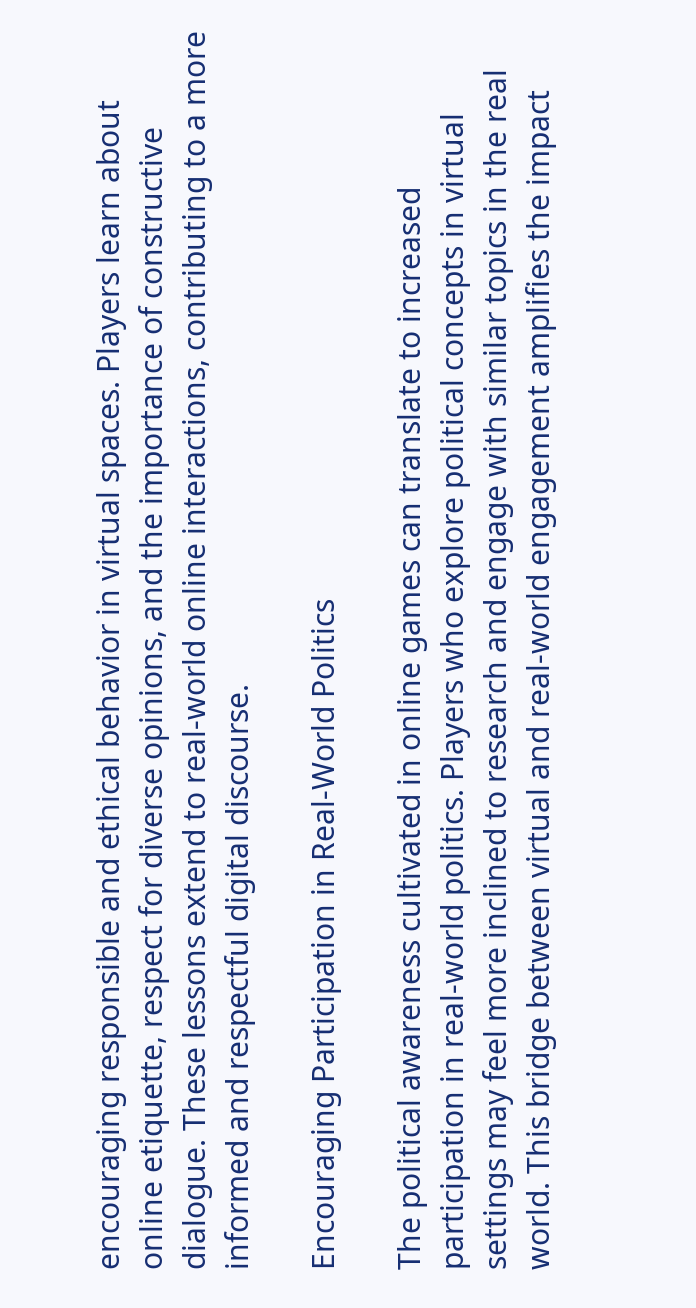encouraging responsible and ethical behavior in virtual spaces. Players learn about online etiquette, respect for diverse opinions, and the importance of constructive dialogue. These lessons extend to real-world online interactions, contributing to a more informed and respectful digital discourse.

Encouraging Participation in Real-World Politics

The political awareness cultivated in online games can translate to increased participation in real-world politics. Players who explore political concepts in virtual settings may feel more inclined to research and engage with similar topics in the real world. This bridge between virtual and real-world engagement amplifies the impact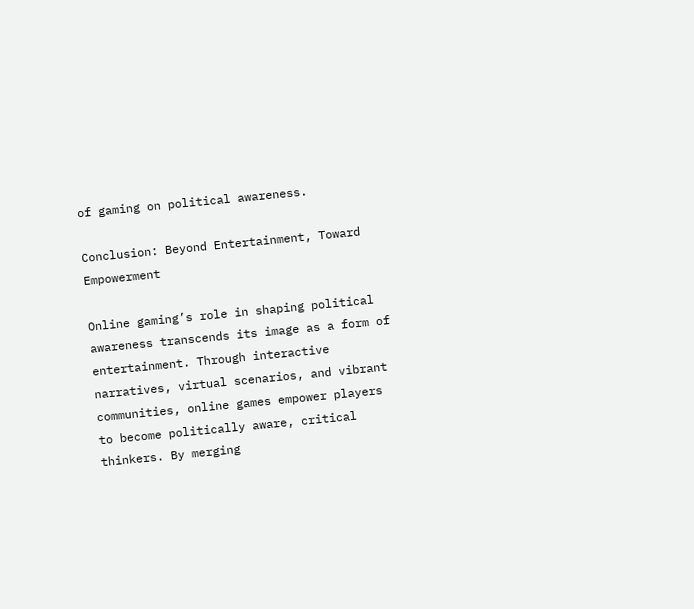of gaming on political awareness.

Conclusion: Beyond Entertainment, Toward Empowerment

Online gaming’s role in shaping political awareness transcends its image as a form of entertainment. Through interactive narratives, virtual scenarios, and vibrant communities, online games empower players to become politically aware, critical thinkers. By merging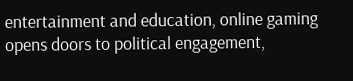entertainment and education, online gaming opens doors to political engagement,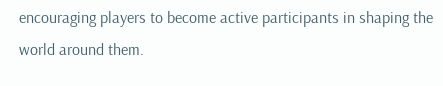encouraging players to become active participants in shaping the world around them.